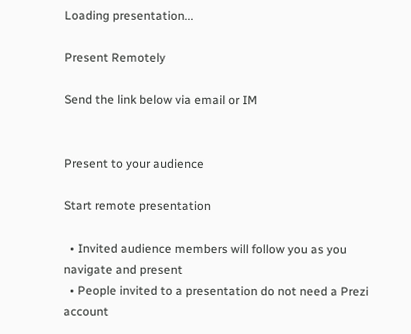Loading presentation...

Present Remotely

Send the link below via email or IM


Present to your audience

Start remote presentation

  • Invited audience members will follow you as you navigate and present
  • People invited to a presentation do not need a Prezi account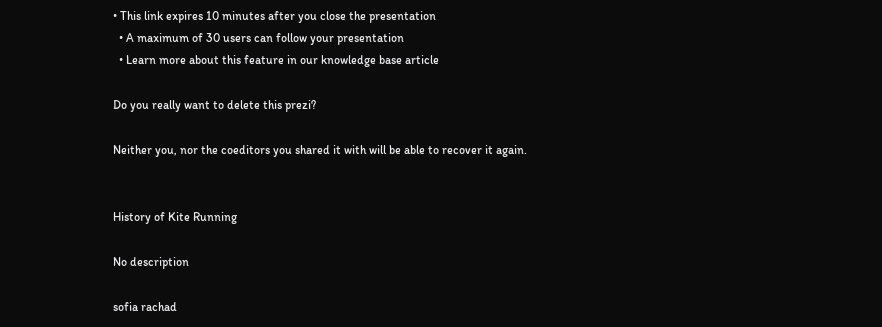• This link expires 10 minutes after you close the presentation
  • A maximum of 30 users can follow your presentation
  • Learn more about this feature in our knowledge base article

Do you really want to delete this prezi?

Neither you, nor the coeditors you shared it with will be able to recover it again.


History of Kite Running

No description

sofia rachad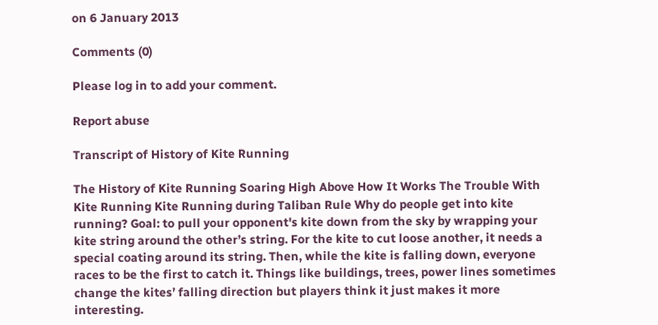on 6 January 2013

Comments (0)

Please log in to add your comment.

Report abuse

Transcript of History of Kite Running

The History of Kite Running Soaring High Above How It Works The Trouble With Kite Running Kite Running during Taliban Rule Why do people get into kite running? Goal: to pull your opponent's kite down from the sky by wrapping your kite string around the other’s string. For the kite to cut loose another, it needs a special coating around its string. Then, while the kite is falling down, everyone races to be the first to catch it. Things like buildings, trees, power lines sometimes change the kites’ falling direction but players think it just makes it more interesting.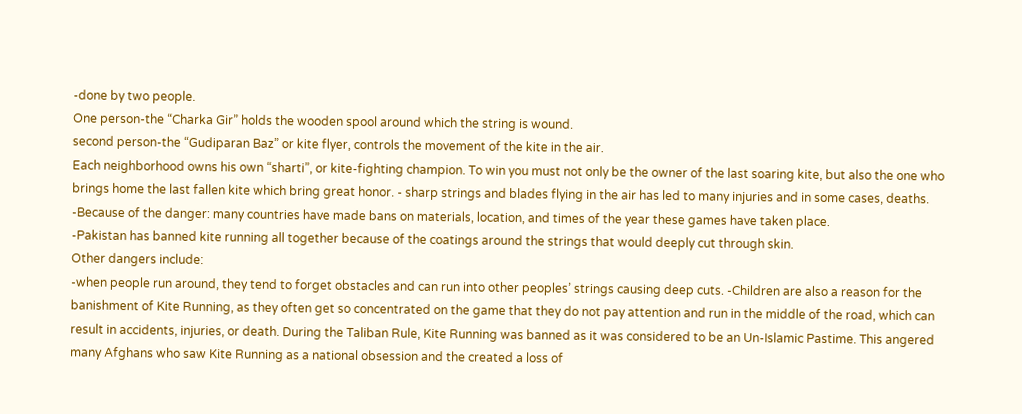-done by two people.
One person-the “Charka Gir” holds the wooden spool around which the string is wound.
second person-the “Gudiparan Baz” or kite flyer, controls the movement of the kite in the air.
Each neighborhood owns his own “sharti”, or kite-fighting champion. To win you must not only be the owner of the last soaring kite, but also the one who brings home the last fallen kite which bring great honor. - sharp strings and blades flying in the air has led to many injuries and in some cases, deaths.
-Because of the danger: many countries have made bans on materials, location, and times of the year these games have taken place.
-Pakistan has banned kite running all together because of the coatings around the strings that would deeply cut through skin.
Other dangers include:
-when people run around, they tend to forget obstacles and can run into other peoples’ strings causing deep cuts. -Children are also a reason for the banishment of Kite Running, as they often get so concentrated on the game that they do not pay attention and run in the middle of the road, which can result in accidents, injuries, or death. During the Taliban Rule, Kite Running was banned as it was considered to be an Un-Islamic Pastime. This angered many Afghans who saw Kite Running as a national obsession and the created a loss of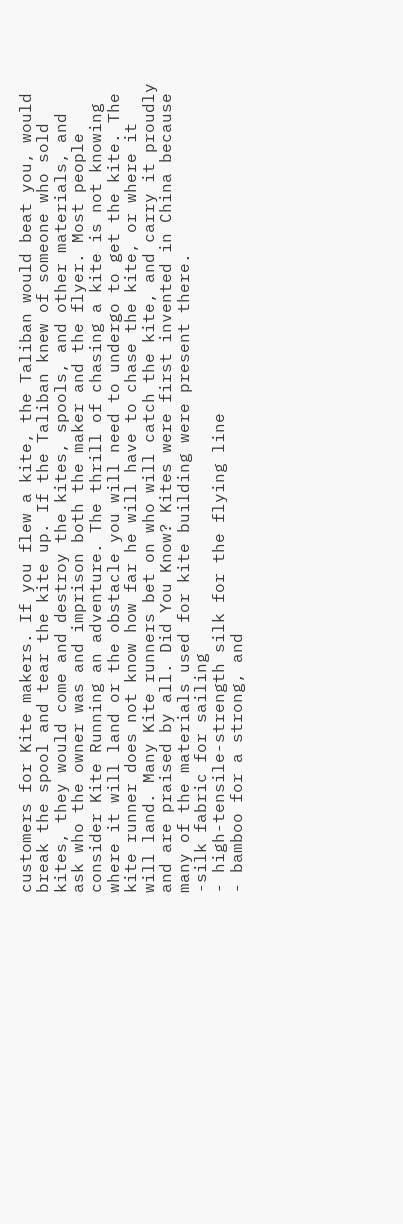customers for Kite makers. If you flew a kite, the Taliban would beat you, would break the spool and tear the kite up. If the Taliban knew of someone who sold kites, they would come and destroy the kites, spools, and other materials, and ask who the owner was and imprison both the maker and the flyer. Most people consider Kite Running an adventure. The thrill of chasing a kite is not knowing where it will land or the obstacle you will need to undergo to get the kite. The kite runner does not know how far he will have to chase the kite, or where it will land. Many Kite runners bet on who will catch the kite, and carry it proudly and are praised by all. Did You Know? Kites were first invented in China because many of the materials used for kite building were present there.
-silk fabric for sailing
- high-tensile-strength silk for the flying line
- bamboo for a strong, and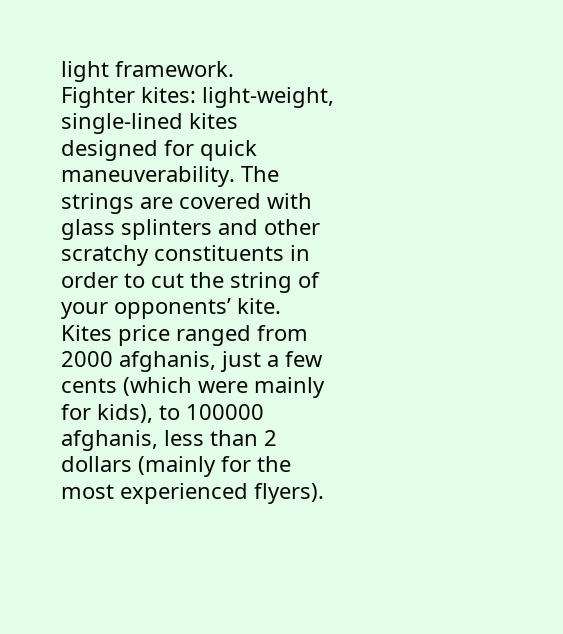light framework.
Fighter kites: light-weight, single-lined kites designed for quick maneuverability. The strings are covered with glass splinters and other scratchy constituents in order to cut the string of your opponents’ kite. Kites price ranged from 2000 afghanis, just a few cents (which were mainly for kids), to 100000 afghanis, less than 2 dollars (mainly for the most experienced flyers).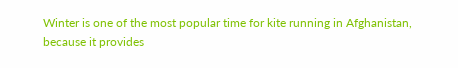Winter is one of the most popular time for kite running in Afghanistan, because it provides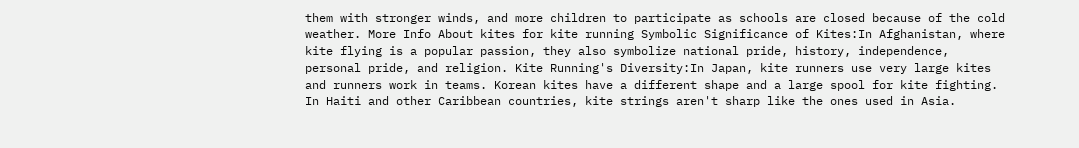them with stronger winds, and more children to participate as schools are closed because of the cold weather. More Info About kites for kite running Symbolic Significance of Kites:In Afghanistan, where kite flying is a popular passion, they also symbolize national pride, history, independence, personal pride, and religion. Kite Running's Diversity:In Japan, kite runners use very large kites and runners work in teams. Korean kites have a different shape and a large spool for kite fighting. In Haiti and other Caribbean countries, kite strings aren't sharp like the ones used in Asia.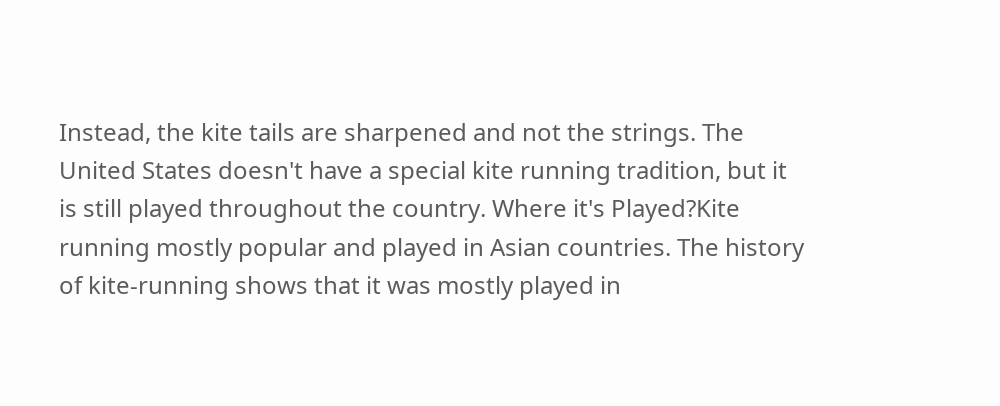Instead, the kite tails are sharpened and not the strings. The United States doesn't have a special kite running tradition, but it is still played throughout the country. Where it's Played?Kite running mostly popular and played in Asian countries. The history of kite-running shows that it was mostly played in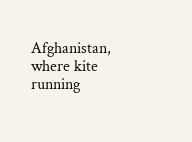Afghanistan, where kite running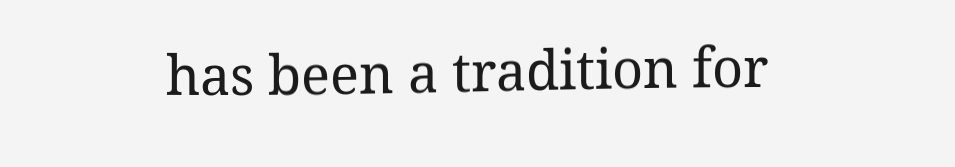has been a tradition for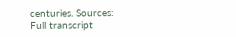centuries. Sources:
Full transcript